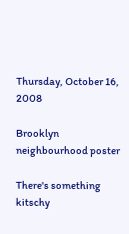Thursday, October 16, 2008

Brooklyn neighbourhood poster

There's something kitschy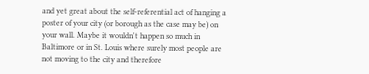and yet great about the self-referential act of hanging a poster of your city (or borough as the case may be) on your wall. Maybe it wouldn't happen so much in Baltimore or in St. Louis where surely most people are not moving to the city and therefore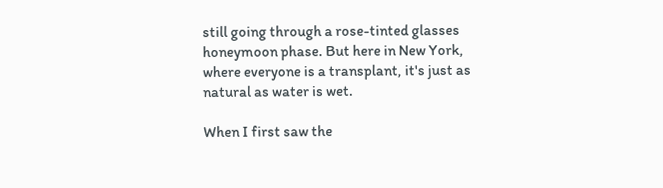still going through a rose-tinted glasses honeymoon phase. But here in New York, where everyone is a transplant, it's just as natural as water is wet.

When I first saw the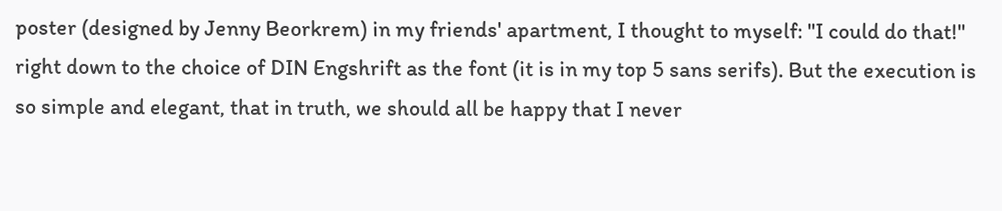poster (designed by Jenny Beorkrem) in my friends' apartment, I thought to myself: "I could do that!" right down to the choice of DIN Engshrift as the font (it is in my top 5 sans serifs). But the execution is so simple and elegant, that in truth, we should all be happy that I never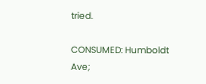tried.

CONSUMED: Humboldt Ave;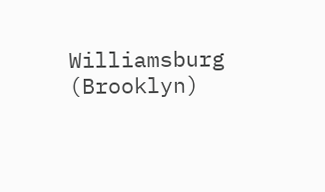Williamsburg (Brooklyn)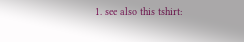1. see also this tshirt: